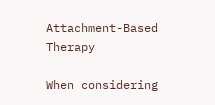Attachment-Based Therapy

When considering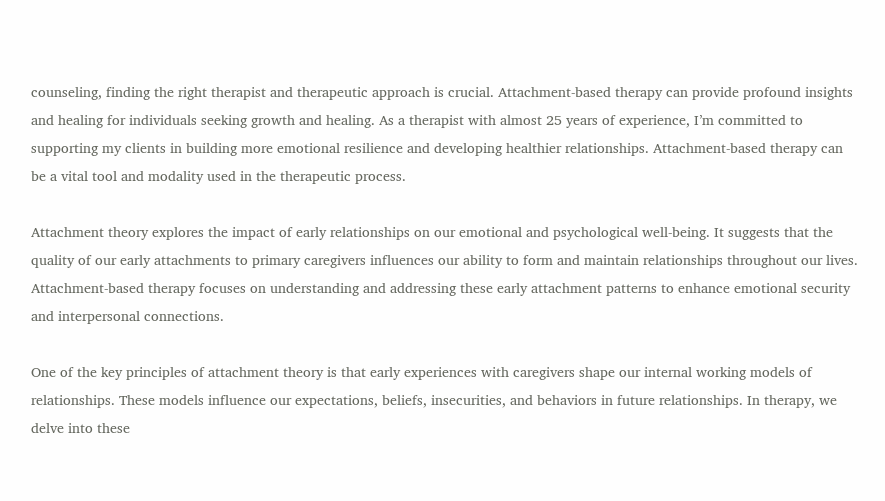counseling, finding the right therapist and therapeutic approach is crucial. Attachment-based therapy can provide profound insights and healing for individuals seeking growth and healing. As a therapist with almost 25 years of experience, I’m committed to supporting my clients in building more emotional resilience and developing healthier relationships. Attachment-based therapy can be a vital tool and modality used in the therapeutic process.

Attachment theory explores the impact of early relationships on our emotional and psychological well-being. It suggests that the quality of our early attachments to primary caregivers influences our ability to form and maintain relationships throughout our lives. Attachment-based therapy focuses on understanding and addressing these early attachment patterns to enhance emotional security and interpersonal connections.

One of the key principles of attachment theory is that early experiences with caregivers shape our internal working models of relationships. These models influence our expectations, beliefs, insecurities, and behaviors in future relationships. In therapy, we delve into these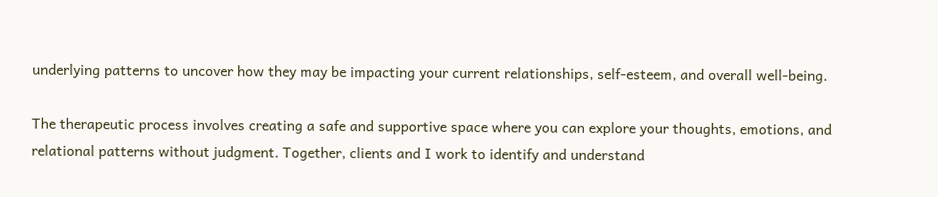underlying patterns to uncover how they may be impacting your current relationships, self-esteem, and overall well-being.

The therapeutic process involves creating a safe and supportive space where you can explore your thoughts, emotions, and relational patterns without judgment. Together, clients and I work to identify and understand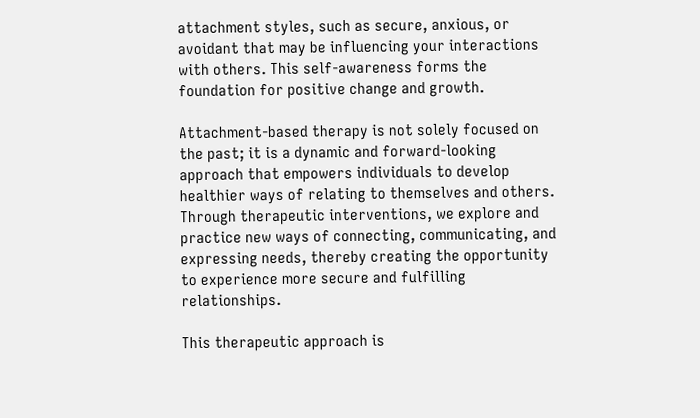attachment styles, such as secure, anxious, or avoidant that may be influencing your interactions with others. This self-awareness forms the foundation for positive change and growth.

Attachment-based therapy is not solely focused on the past; it is a dynamic and forward-looking approach that empowers individuals to develop healthier ways of relating to themselves and others. Through therapeutic interventions, we explore and practice new ways of connecting, communicating, and expressing needs, thereby creating the opportunity to experience more secure and fulfilling relationships.

This therapeutic approach is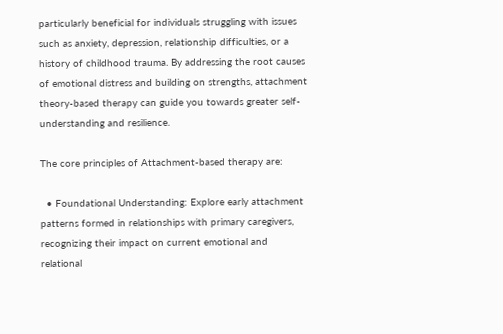particularly beneficial for individuals struggling with issues such as anxiety, depression, relationship difficulties, or a history of childhood trauma. By addressing the root causes of emotional distress and building on strengths, attachment theory-based therapy can guide you towards greater self-understanding and resilience.

The core principles of Attachment-based therapy are:

  • Foundational Understanding: Explore early attachment patterns formed in relationships with primary caregivers, recognizing their impact on current emotional and relational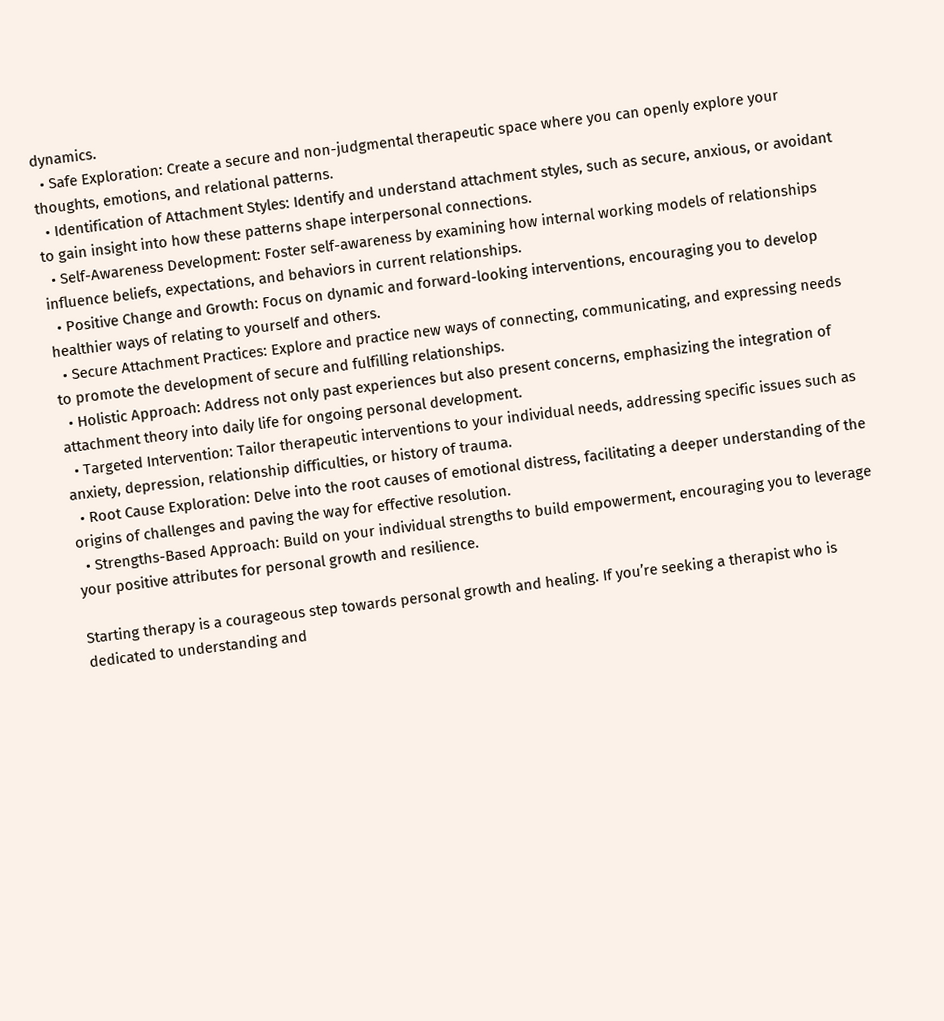dynamics.
  • Safe Exploration: Create a secure and non-judgmental therapeutic space where you can openly explore your thoughts, emotions, and relational patterns.
  • Identification of Attachment Styles: Identify and understand attachment styles, such as secure, anxious, or avoidant to gain insight into how these patterns shape interpersonal connections.
  • Self-Awareness Development: Foster self-awareness by examining how internal working models of relationships influence beliefs, expectations, and behaviors in current relationships.
  • Positive Change and Growth: Focus on dynamic and forward-looking interventions, encouraging you to develop healthier ways of relating to yourself and others.
  • Secure Attachment Practices: Explore and practice new ways of connecting, communicating, and expressing needs to promote the development of secure and fulfilling relationships.
  • Holistic Approach: Address not only past experiences but also present concerns, emphasizing the integration of attachment theory into daily life for ongoing personal development.
  • Targeted Intervention: Tailor therapeutic interventions to your individual needs, addressing specific issues such as anxiety, depression, relationship difficulties, or history of trauma.
  • Root Cause Exploration: Delve into the root causes of emotional distress, facilitating a deeper understanding of the origins of challenges and paving the way for effective resolution.
  • Strengths-Based Approach: Build on your individual strengths to build empowerment, encouraging you to leverage your positive attributes for personal growth and resilience.

Starting therapy is a courageous step towards personal growth and healing. If you’re seeking a therapist who is dedicated to understanding and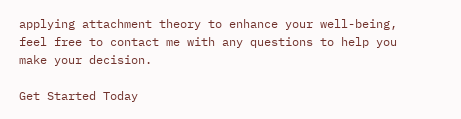applying attachment theory to enhance your well-being, feel free to contact me with any questions to help you make your decision.

Get Started Today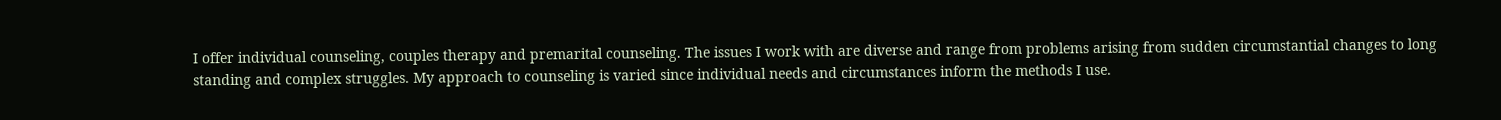I offer individual counseling, couples therapy and premarital counseling. The issues I work with are diverse and range from problems arising from sudden circumstantial changes to long standing and complex struggles. My approach to counseling is varied since individual needs and circumstances inform the methods I use.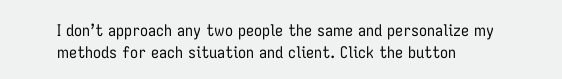I don’t approach any two people the same and personalize my methods for each situation and client. Click the button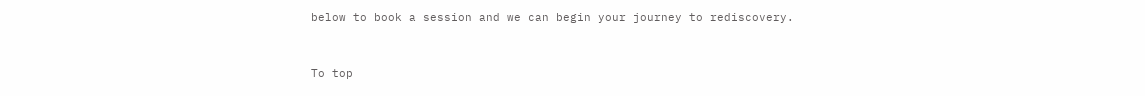below to book a session and we can begin your journey to rediscovery.


To top